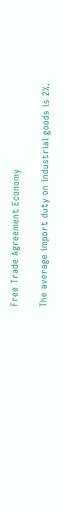Free Trade Agreement Economy

The average import duty on industrial goods is 2%.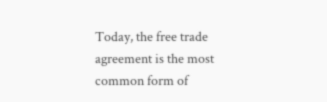Today, the free trade agreement is the most common form of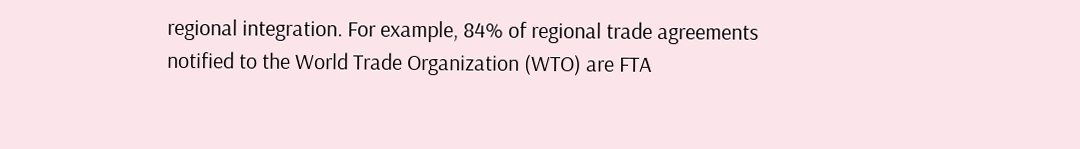regional integration. For example, 84% of regional trade agreements notified to the World Trade Organization (WTO) are FTA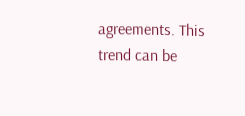agreements. This trend can be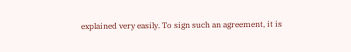explained very easily. To sign such an agreement, it is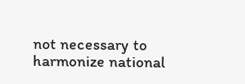not necessary to harmonize national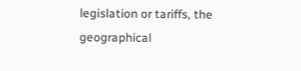legislation or tariffs, the geographical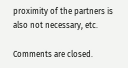proximity of the partners is also not necessary, etc.

Comments are closed.